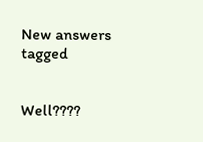New answers tagged


Well????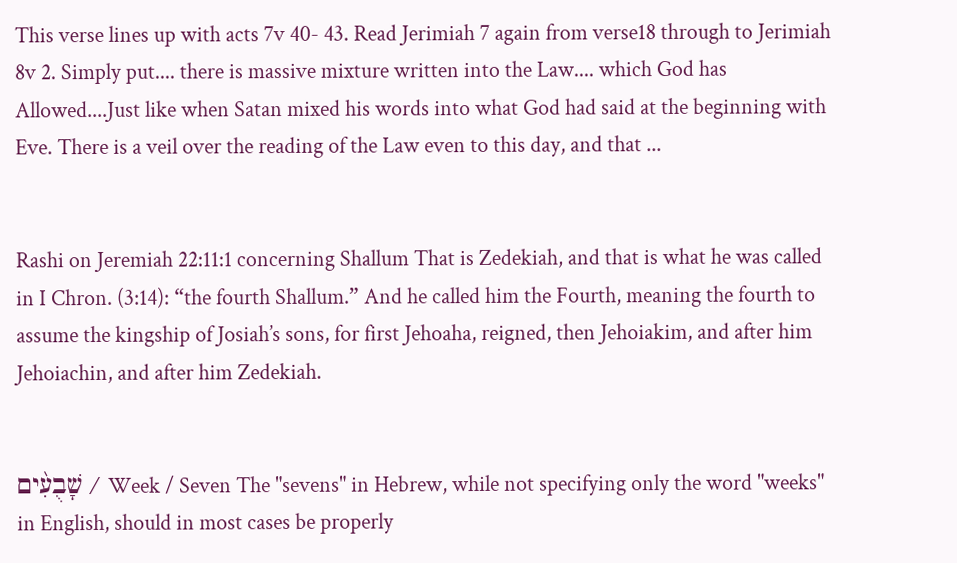This verse lines up with acts 7v 40- 43. Read Jerimiah 7 again from verse18 through to Jerimiah 8v 2. Simply put.... there is massive mixture written into the Law.... which God has Allowed....Just like when Satan mixed his words into what God had said at the beginning with Eve. There is a veil over the reading of the Law even to this day, and that ...


Rashi on Jeremiah 22:11:1 concerning Shallum That is Zedekiah, and that is what he was called in I Chron. (3:14): “the fourth Shallum.” And he called him the Fourth, meaning the fourth to assume the kingship of Josiah’s sons, for first Jehoaha, reigned, then Jehoiakim, and after him Jehoiachin, and after him Zedekiah.


שָׁבֻעִ֨ים / Week / Seven The "sevens" in Hebrew, while not specifying only the word "weeks" in English, should in most cases be properly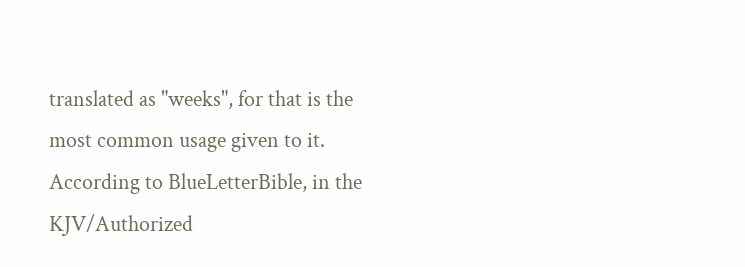translated as "weeks", for that is the most common usage given to it. According to BlueLetterBible, in the KJV/Authorized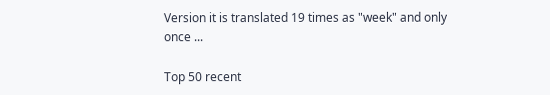Version it is translated 19 times as "week" and only once ...

Top 50 recent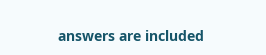answers are included